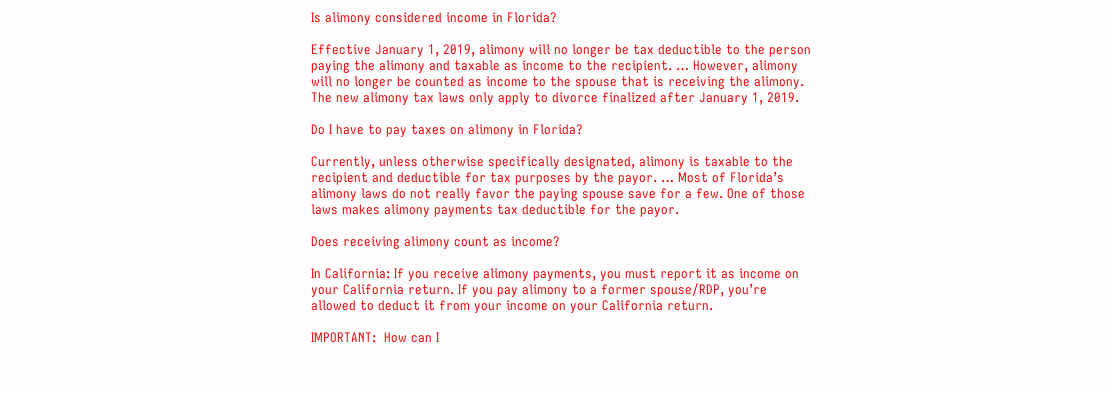Is alimony considered income in Florida?

Effective January 1, 2019, alimony will no longer be tax deductible to the person paying the alimony and taxable as income to the recipient. … However, alimony will no longer be counted as income to the spouse that is receiving the alimony. The new alimony tax laws only apply to divorce finalized after January 1, 2019.

Do I have to pay taxes on alimony in Florida?

Currently, unless otherwise specifically designated, alimony is taxable to the recipient and deductible for tax purposes by the payor. … Most of Florida’s alimony laws do not really favor the paying spouse save for a few. One of those laws makes alimony payments tax deductible for the payor.

Does receiving alimony count as income?

In California: If you receive alimony payments, you must report it as income on your California return. If you pay alimony to a former spouse/RDP, you’re allowed to deduct it from your income on your California return.

IMPORTANT:  How can I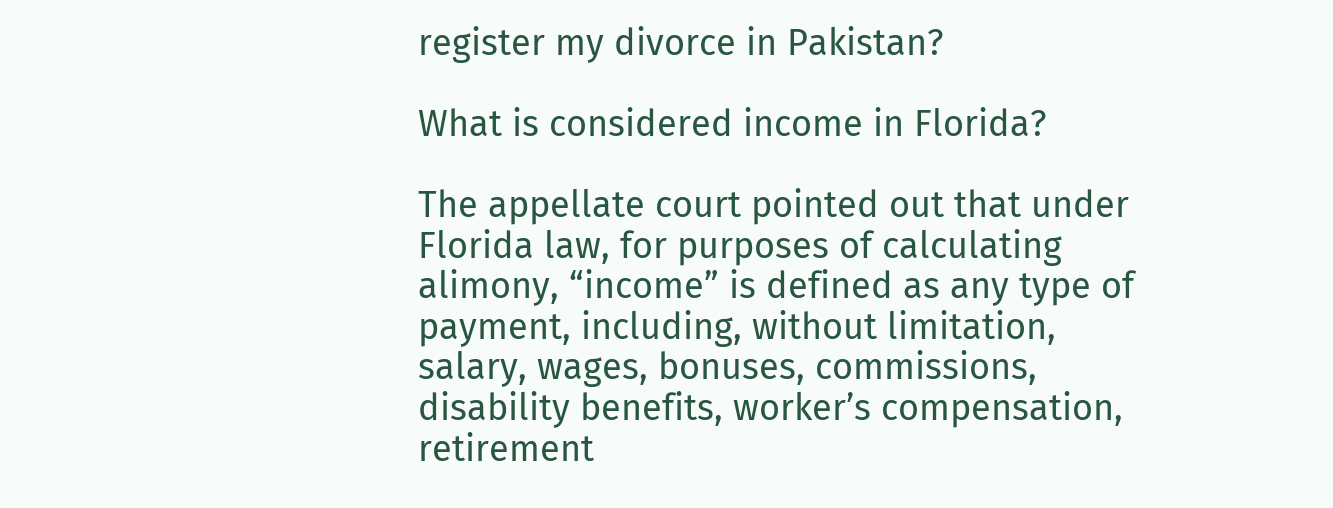register my divorce in Pakistan?

What is considered income in Florida?

The appellate court pointed out that under Florida law, for purposes of calculating alimony, “income” is defined as any type of payment, including, without limitation, salary, wages, bonuses, commissions, disability benefits, worker’s compensation, retirement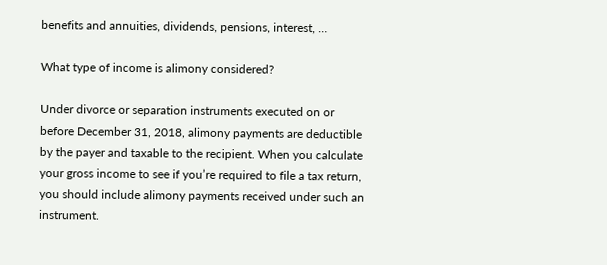benefits and annuities, dividends, pensions, interest, …

What type of income is alimony considered?

Under divorce or separation instruments executed on or before December 31, 2018, alimony payments are deductible by the payer and taxable to the recipient. When you calculate your gross income to see if you’re required to file a tax return, you should include alimony payments received under such an instrument.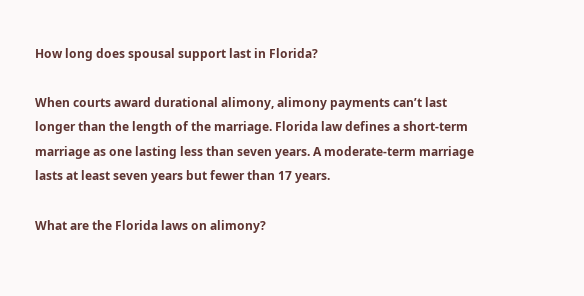How long does spousal support last in Florida?

When courts award durational alimony, alimony payments can’t last longer than the length of the marriage. Florida law defines a short-term marriage as one lasting less than seven years. A moderate-term marriage lasts at least seven years but fewer than 17 years.

What are the Florida laws on alimony?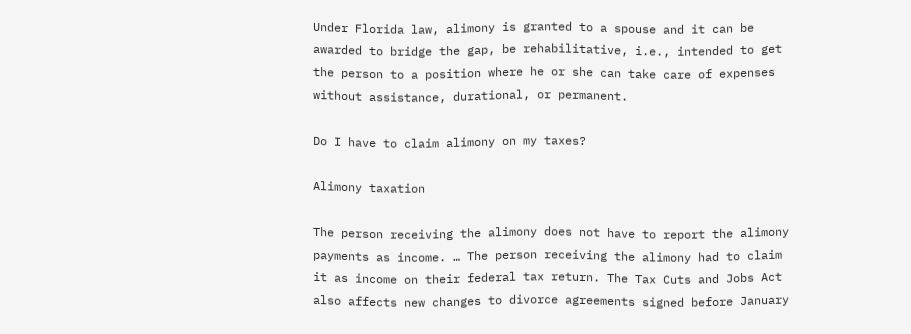Under Florida law, alimony is granted to a spouse and it can be awarded to bridge the gap, be rehabilitative, i.e., intended to get the person to a position where he or she can take care of expenses without assistance, durational, or permanent.

Do I have to claim alimony on my taxes?

Alimony taxation

The person receiving the alimony does not have to report the alimony payments as income. … The person receiving the alimony had to claim it as income on their federal tax return. The Tax Cuts and Jobs Act also affects new changes to divorce agreements signed before January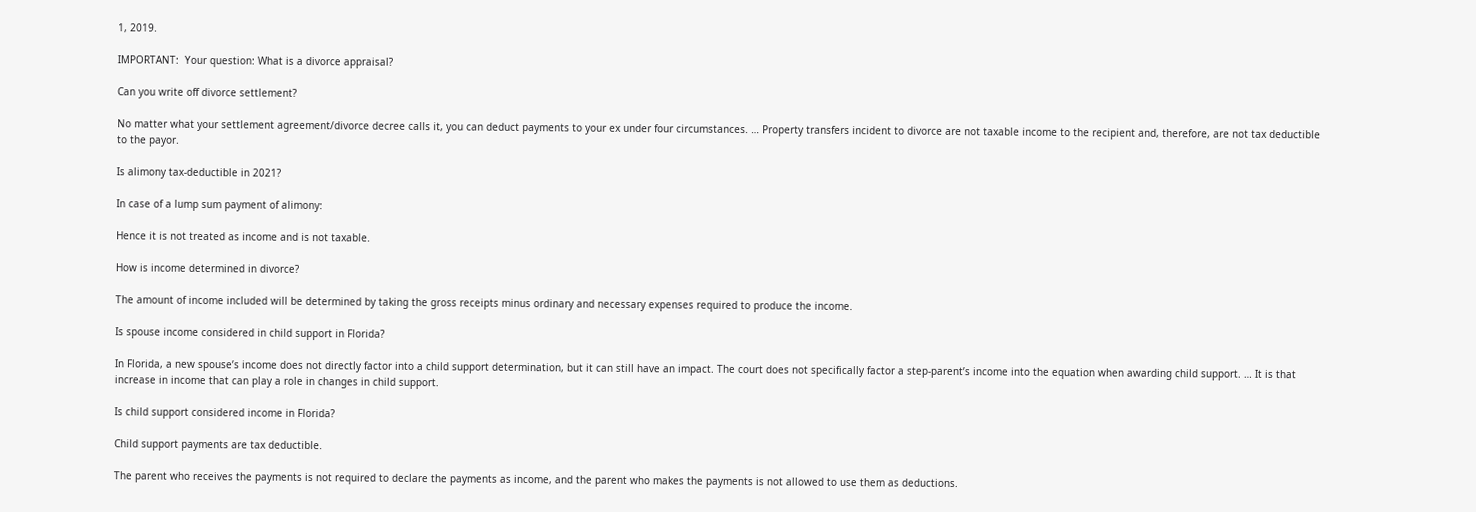1, 2019.

IMPORTANT:  Your question: What is a divorce appraisal?

Can you write off divorce settlement?

No matter what your settlement agreement/divorce decree calls it, you can deduct payments to your ex under four circumstances. … Property transfers incident to divorce are not taxable income to the recipient and, therefore, are not tax deductible to the payor.

Is alimony tax-deductible in 2021?

In case of a lump sum payment of alimony:

Hence it is not treated as income and is not taxable.

How is income determined in divorce?

The amount of income included will be determined by taking the gross receipts minus ordinary and necessary expenses required to produce the income.

Is spouse income considered in child support in Florida?

In Florida, a new spouse’s income does not directly factor into a child support determination, but it can still have an impact. The court does not specifically factor a step-parent’s income into the equation when awarding child support. … It is that increase in income that can play a role in changes in child support.

Is child support considered income in Florida?

Child support payments are tax deductible.

The parent who receives the payments is not required to declare the payments as income, and the parent who makes the payments is not allowed to use them as deductions.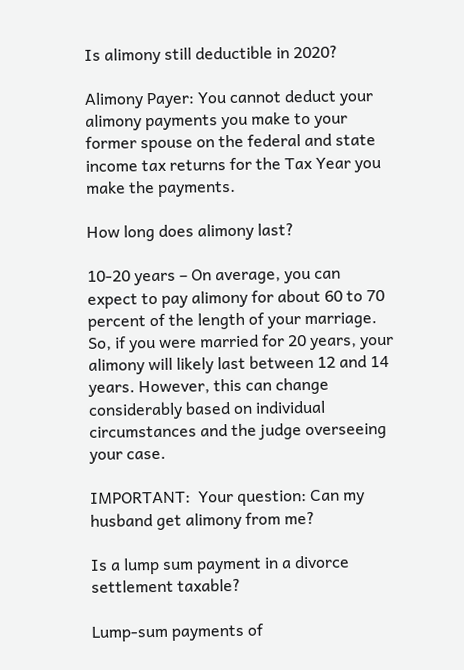Is alimony still deductible in 2020?

Alimony Payer: You cannot deduct your alimony payments you make to your former spouse on the federal and state income tax returns for the Tax Year you make the payments.

How long does alimony last?

10-20 years – On average, you can expect to pay alimony for about 60 to 70 percent of the length of your marriage. So, if you were married for 20 years, your alimony will likely last between 12 and 14 years. However, this can change considerably based on individual circumstances and the judge overseeing your case.

IMPORTANT:  Your question: Can my husband get alimony from me?

Is a lump sum payment in a divorce settlement taxable?

Lump-sum payments of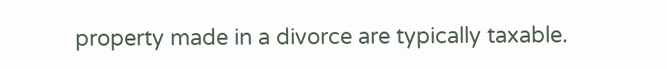property made in a divorce are typically taxable.